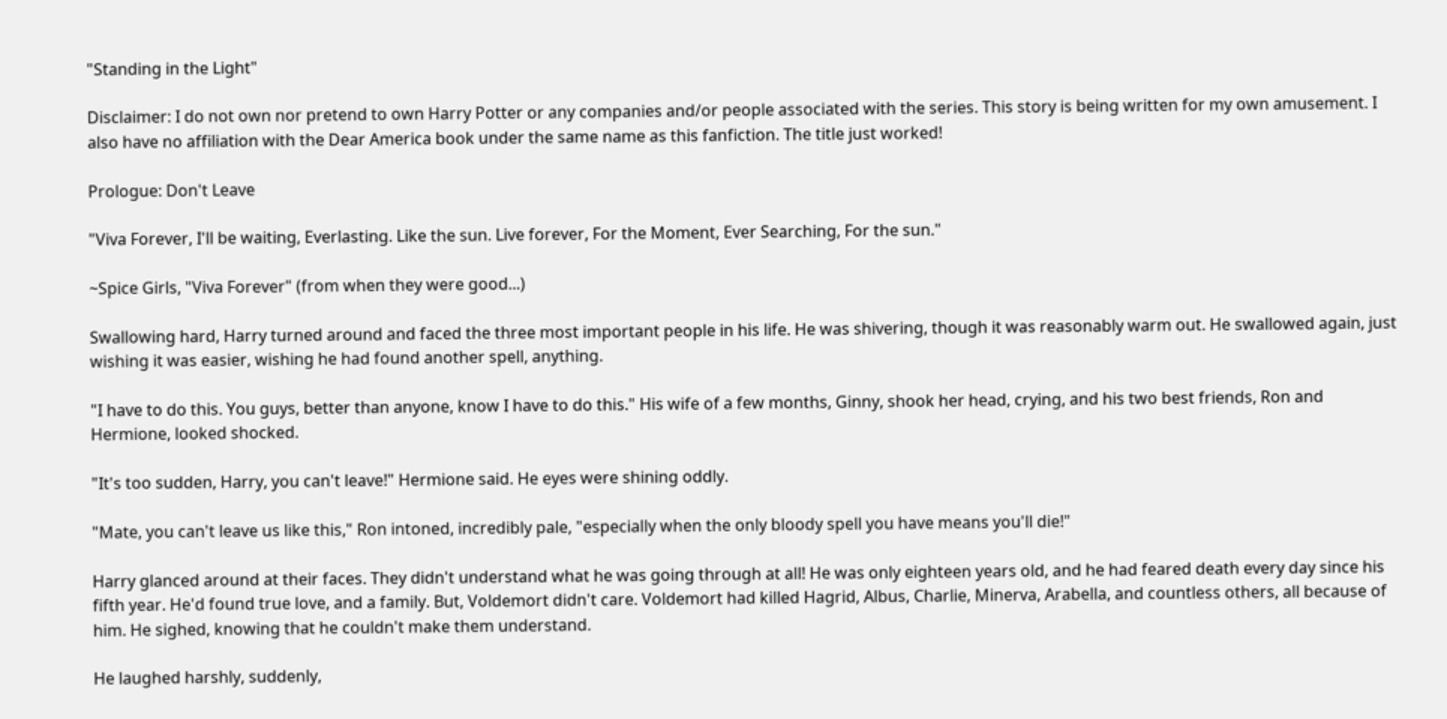"Standing in the Light"

Disclaimer: I do not own nor pretend to own Harry Potter or any companies and/or people associated with the series. This story is being written for my own amusement. I also have no affiliation with the Dear America book under the same name as this fanfiction. The title just worked!

Prologue: Don't Leave

"Viva Forever, I'll be waiting, Everlasting. Like the sun. Live forever, For the Moment, Ever Searching, For the sun."

~Spice Girls, "Viva Forever" (from when they were good...)

Swallowing hard, Harry turned around and faced the three most important people in his life. He was shivering, though it was reasonably warm out. He swallowed again, just wishing it was easier, wishing he had found another spell, anything.

"I have to do this. You guys, better than anyone, know I have to do this." His wife of a few months, Ginny, shook her head, crying, and his two best friends, Ron and Hermione, looked shocked.

"It's too sudden, Harry, you can't leave!" Hermione said. He eyes were shining oddly.

"Mate, you can't leave us like this," Ron intoned, incredibly pale, "especially when the only bloody spell you have means you'll die!"

Harry glanced around at their faces. They didn't understand what he was going through at all! He was only eighteen years old, and he had feared death every day since his fifth year. He'd found true love, and a family. But, Voldemort didn't care. Voldemort had killed Hagrid, Albus, Charlie, Minerva, Arabella, and countless others, all because of him. He sighed, knowing that he couldn't make them understand.

He laughed harshly, suddenly,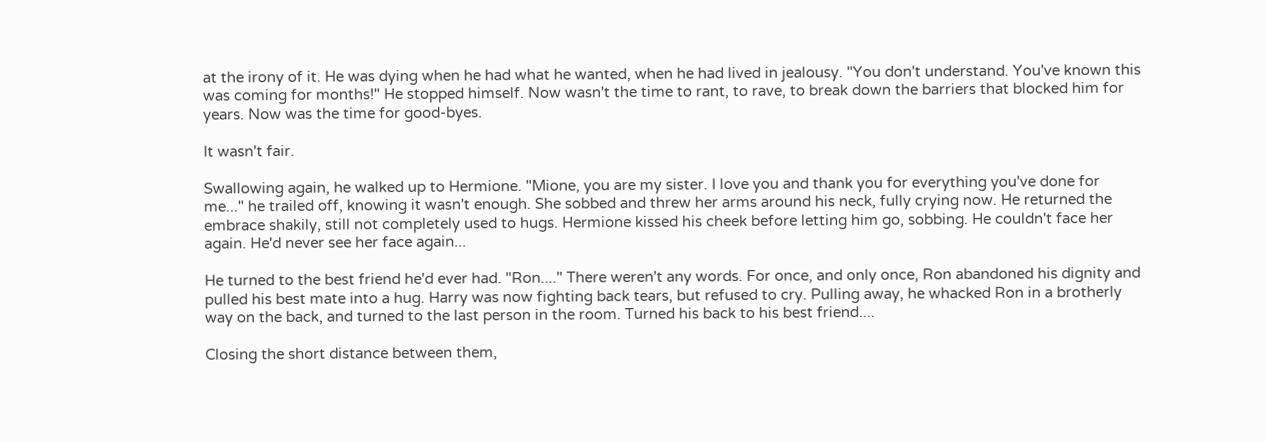at the irony of it. He was dying when he had what he wanted, when he had lived in jealousy. "You don't understand. You've known this was coming for months!" He stopped himself. Now wasn't the time to rant, to rave, to break down the barriers that blocked him for years. Now was the time for good-byes.

It wasn't fair.

Swallowing again, he walked up to Hermione. "Mione, you are my sister. I love you and thank you for everything you've done for me..." he trailed off, knowing it wasn't enough. She sobbed and threw her arms around his neck, fully crying now. He returned the embrace shakily, still not completely used to hugs. Hermione kissed his cheek before letting him go, sobbing. He couldn't face her again. He'd never see her face again...

He turned to the best friend he'd ever had. "Ron...." There weren't any words. For once, and only once, Ron abandoned his dignity and pulled his best mate into a hug. Harry was now fighting back tears, but refused to cry. Pulling away, he whacked Ron in a brotherly way on the back, and turned to the last person in the room. Turned his back to his best friend....

Closing the short distance between them,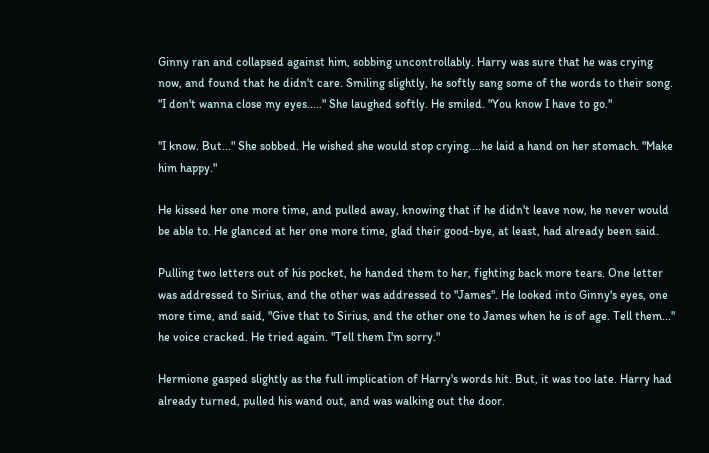Ginny ran and collapsed against him, sobbing uncontrollably. Harry was sure that he was crying now, and found that he didn't care. Smiling slightly, he softly sang some of the words to their song. "I don't wanna close my eyes....." She laughed softly. He smiled. "You know I have to go."

"I know. But..." She sobbed. He wished she would stop crying....he laid a hand on her stomach. "Make him happy."

He kissed her one more time, and pulled away, knowing that if he didn't leave now, he never would be able to. He glanced at her one more time, glad their good-bye, at least, had already been said.

Pulling two letters out of his pocket, he handed them to her, fighting back more tears. One letter was addressed to Sirius, and the other was addressed to "James". He looked into Ginny's eyes, one more time, and said, "Give that to Sirius, and the other one to James when he is of age. Tell them..." he voice cracked. He tried again. "Tell them I'm sorry."

Hermione gasped slightly as the full implication of Harry's words hit. But, it was too late. Harry had already turned, pulled his wand out, and was walking out the door.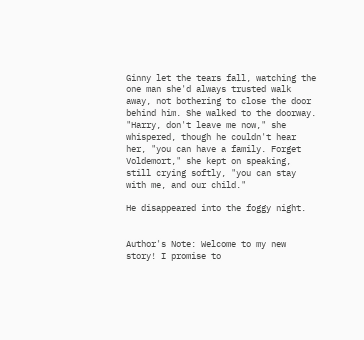Ginny let the tears fall, watching the one man she'd always trusted walk away, not bothering to close the door behind him. She walked to the doorway. "Harry, don't leave me now," she whispered, though he couldn't hear her, "you can have a family. Forget Voldemort," she kept on speaking, still crying softly, "you can stay with me, and our child."

He disappeared into the foggy night.


Author's Note: Welcome to my new story! I promise to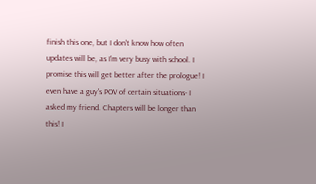finish this one, but I don't know how often updates will be, as I'm very busy with school. I promise this will get better after the prologue! I even have a guy's POV of certain situations- I asked my friend. Chapters will be longer than this! I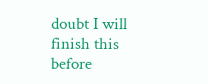doubt I will finish this before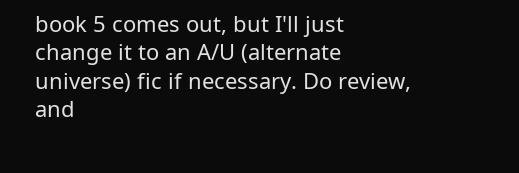book 5 comes out, but I'll just change it to an A/U (alternate universe) fic if necessary. Do review, and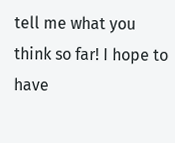tell me what you think so far! I hope to have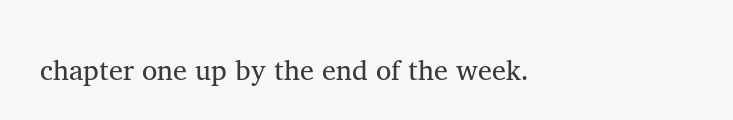chapter one up by the end of the week.